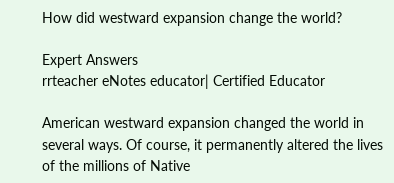How did westward expansion change the world?

Expert Answers
rrteacher eNotes educator| Certified Educator

American westward expansion changed the world in several ways. Of course, it permanently altered the lives of the millions of Native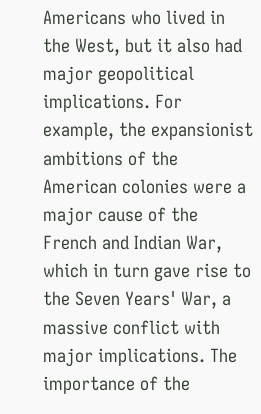Americans who lived in the West, but it also had major geopolitical implications. For example, the expansionist ambitions of the American colonies were a major cause of the French and Indian War, which in turn gave rise to the Seven Years' War, a massive conflict with major implications. The importance of the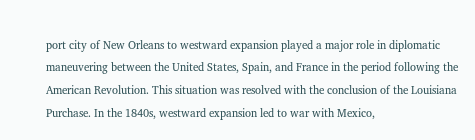port city of New Orleans to westward expansion played a major role in diplomatic maneuvering between the United States, Spain, and France in the period following the American Revolution. This situation was resolved with the conclusion of the Louisiana Purchase. In the 1840s, westward expansion led to war with Mexico,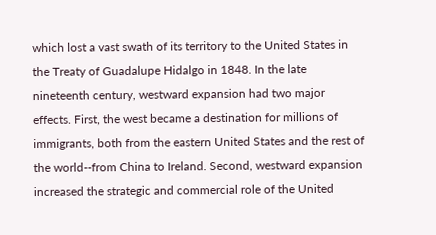which lost a vast swath of its territory to the United States in the Treaty of Guadalupe Hidalgo in 1848. In the late nineteenth century, westward expansion had two major effects. First, the west became a destination for millions of immigrants, both from the eastern United States and the rest of the world--from China to Ireland. Second, westward expansion increased the strategic and commercial role of the United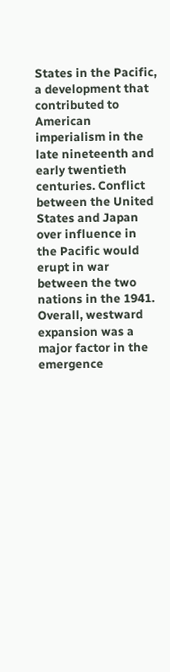States in the Pacific, a development that contributed to American imperialism in the late nineteenth and early twentieth centuries. Conflict between the United States and Japan over influence in the Pacific would erupt in war between the two nations in the 1941. Overall, westward expansion was a major factor in the emergence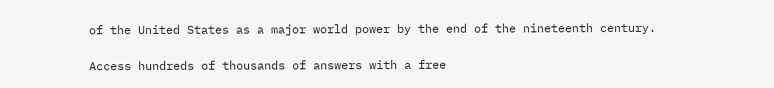of the United States as a major world power by the end of the nineteenth century.

Access hundreds of thousands of answers with a free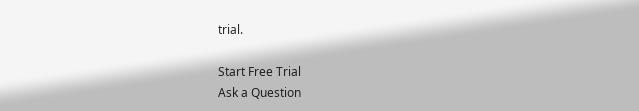trial.

Start Free Trial
Ask a Question